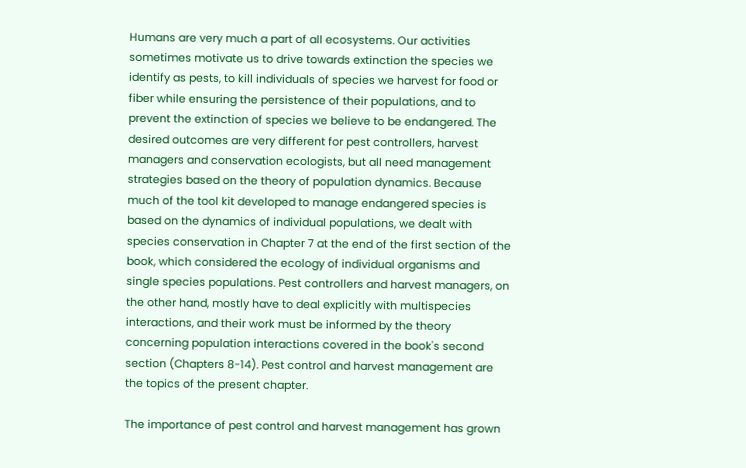Humans are very much a part of all ecosystems. Our activities sometimes motivate us to drive towards extinction the species we identify as pests, to kill individuals of species we harvest for food or fiber while ensuring the persistence of their populations, and to prevent the extinction of species we believe to be endangered. The desired outcomes are very different for pest controllers, harvest managers and conservation ecologists, but all need management strategies based on the theory of population dynamics. Because much of the tool kit developed to manage endangered species is based on the dynamics of individual populations, we dealt with species conservation in Chapter 7 at the end of the first section of the book, which considered the ecology of individual organisms and single species populations. Pest controllers and harvest managers, on the other hand, mostly have to deal explicitly with multispecies interactions, and their work must be informed by the theory concerning population interactions covered in the book's second section (Chapters 8-14). Pest control and harvest management are the topics of the present chapter.

The importance of pest control and harvest management has grown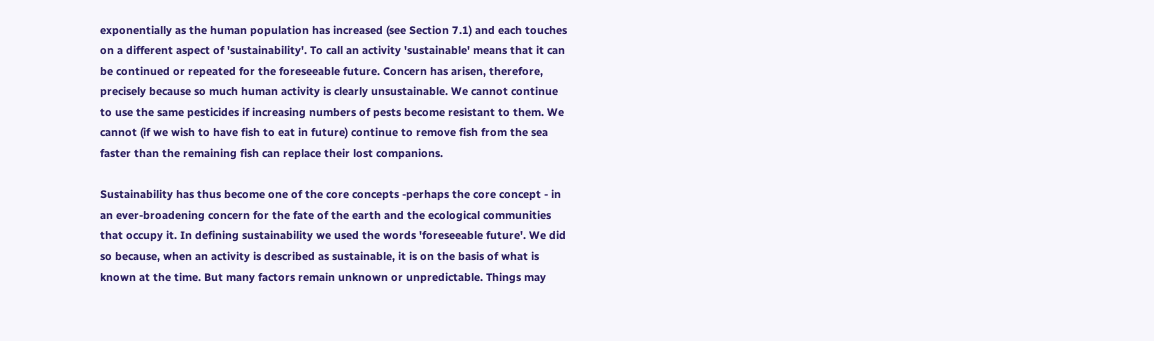exponentially as the human population has increased (see Section 7.1) and each touches on a different aspect of 'sustainability'. To call an activity 'sustainable' means that it can be continued or repeated for the foreseeable future. Concern has arisen, therefore, precisely because so much human activity is clearly unsustainable. We cannot continue to use the same pesticides if increasing numbers of pests become resistant to them. We cannot (if we wish to have fish to eat in future) continue to remove fish from the sea faster than the remaining fish can replace their lost companions.

Sustainability has thus become one of the core concepts -perhaps the core concept - in an ever-broadening concern for the fate of the earth and the ecological communities that occupy it. In defining sustainability we used the words 'foreseeable future'. We did so because, when an activity is described as sustainable, it is on the basis of what is known at the time. But many factors remain unknown or unpredictable. Things may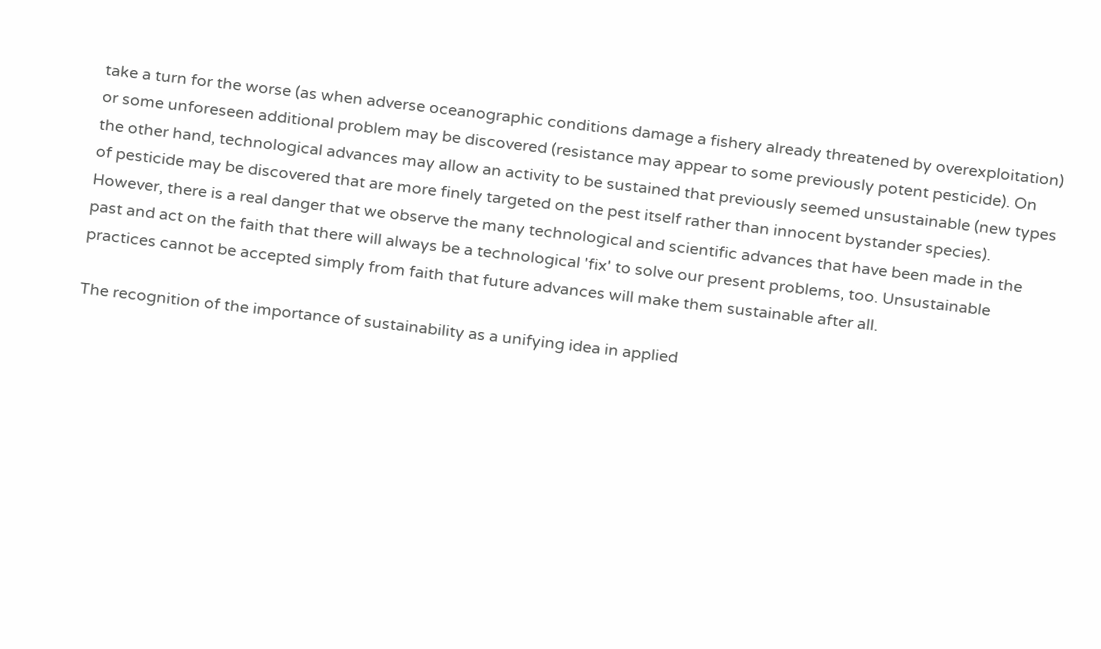take a turn for the worse (as when adverse oceanographic conditions damage a fishery already threatened by overexploitation) or some unforeseen additional problem may be discovered (resistance may appear to some previously potent pesticide). On the other hand, technological advances may allow an activity to be sustained that previously seemed unsustainable (new types of pesticide may be discovered that are more finely targeted on the pest itself rather than innocent bystander species). However, there is a real danger that we observe the many technological and scientific advances that have been made in the past and act on the faith that there will always be a technological 'fix' to solve our present problems, too. Unsustainable practices cannot be accepted simply from faith that future advances will make them sustainable after all.

The recognition of the importance of sustainability as a unifying idea in applied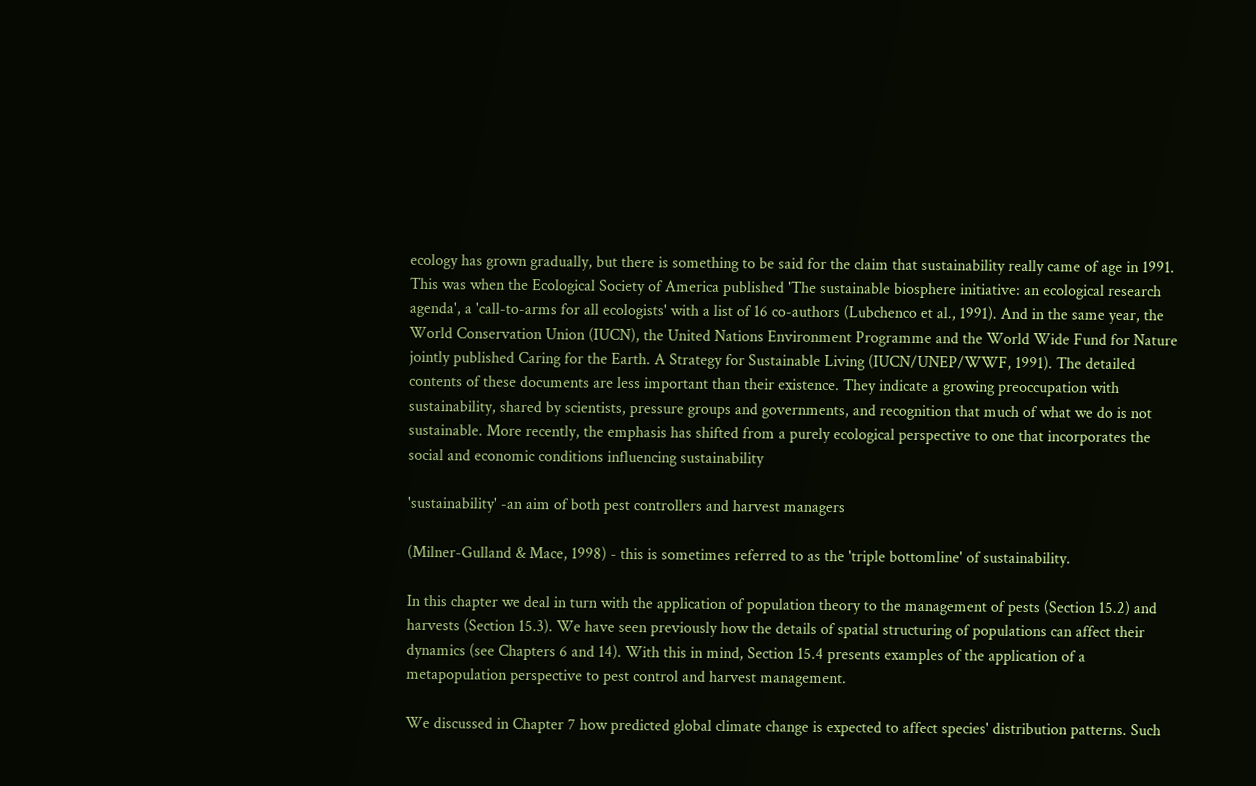ecology has grown gradually, but there is something to be said for the claim that sustainability really came of age in 1991. This was when the Ecological Society of America published 'The sustainable biosphere initiative: an ecological research agenda', a 'call-to-arms for all ecologists' with a list of 16 co-authors (Lubchenco et al., 1991). And in the same year, the World Conservation Union (IUCN), the United Nations Environment Programme and the World Wide Fund for Nature jointly published Caring for the Earth. A Strategy for Sustainable Living (IUCN/UNEP/WWF, 1991). The detailed contents of these documents are less important than their existence. They indicate a growing preoccupation with sustainability, shared by scientists, pressure groups and governments, and recognition that much of what we do is not sustainable. More recently, the emphasis has shifted from a purely ecological perspective to one that incorporates the social and economic conditions influencing sustainability

'sustainability' -an aim of both pest controllers and harvest managers

(Milner-Gulland & Mace, 1998) - this is sometimes referred to as the 'triple bottomline' of sustainability.

In this chapter we deal in turn with the application of population theory to the management of pests (Section 15.2) and harvests (Section 15.3). We have seen previously how the details of spatial structuring of populations can affect their dynamics (see Chapters 6 and 14). With this in mind, Section 15.4 presents examples of the application of a metapopulation perspective to pest control and harvest management.

We discussed in Chapter 7 how predicted global climate change is expected to affect species' distribution patterns. Such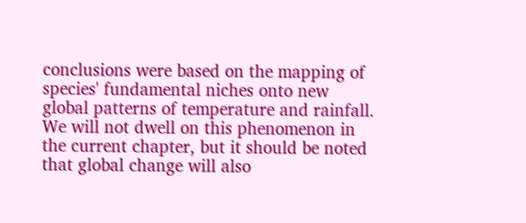conclusions were based on the mapping of species' fundamental niches onto new global patterns of temperature and rainfall. We will not dwell on this phenomenon in the current chapter, but it should be noted that global change will also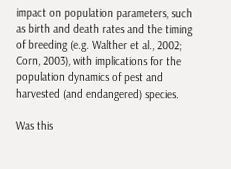impact on population parameters, such as birth and death rates and the timing of breeding (e.g. Walther et al., 2002; Corn, 2003), with implications for the population dynamics of pest and harvested (and endangered) species.

Was this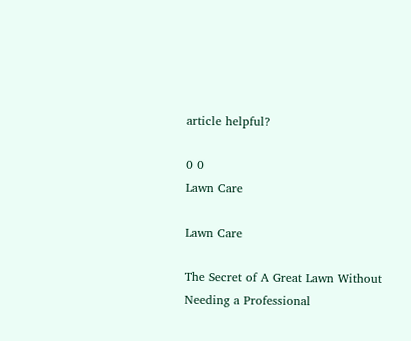article helpful?

0 0
Lawn Care

Lawn Care

The Secret of A Great Lawn Without Needing a Professional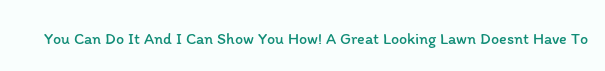You Can Do It And I Can Show You How! A Great Looking Lawn Doesnt Have To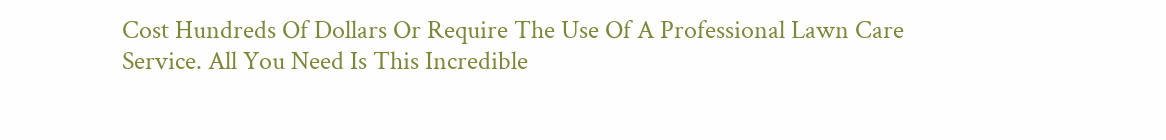Cost Hundreds Of Dollars Or Require The Use Of A Professional Lawn Care Service. All You Need Is This Incredible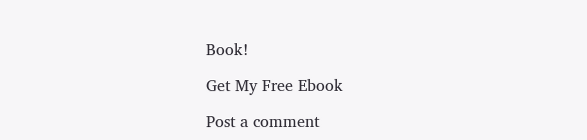Book!

Get My Free Ebook

Post a comment